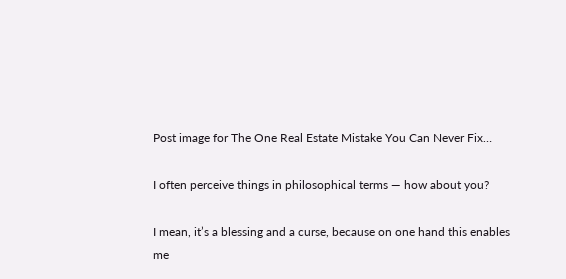Post image for The One Real Estate Mistake You Can Never Fix…

I often perceive things in philosophical terms — how about you?

I mean, it’s a blessing and a curse, because on one hand this enables me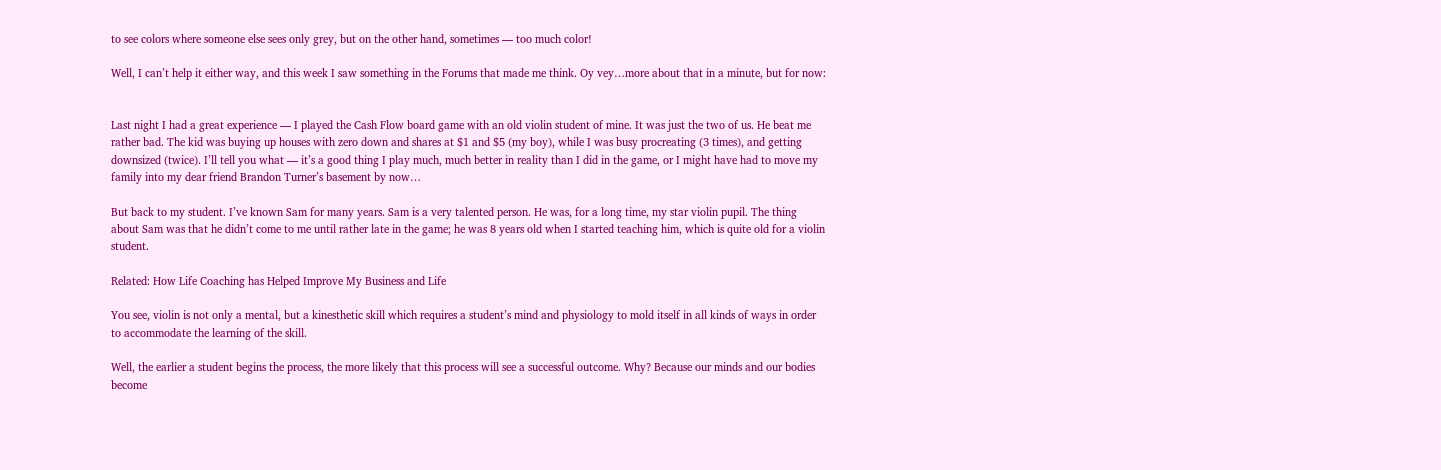to see colors where someone else sees only grey, but on the other hand, sometimes — too much color!

Well, I can’t help it either way, and this week I saw something in the Forums that made me think. Oy vey…more about that in a minute, but for now:


Last night I had a great experience — I played the Cash Flow board game with an old violin student of mine. It was just the two of us. He beat me rather bad. The kid was buying up houses with zero down and shares at $1 and $5 (my boy), while I was busy procreating (3 times), and getting downsized (twice). I’ll tell you what — it’s a good thing I play much, much better in reality than I did in the game, or I might have had to move my family into my dear friend Brandon Turner’s basement by now…

But back to my student. I’ve known Sam for many years. Sam is a very talented person. He was, for a long time, my star violin pupil. The thing about Sam was that he didn’t come to me until rather late in the game; he was 8 years old when I started teaching him, which is quite old for a violin student.

Related: How Life Coaching has Helped Improve My Business and Life

You see, violin is not only a mental, but a kinesthetic skill which requires a student’s mind and physiology to mold itself in all kinds of ways in order to accommodate the learning of the skill.

Well, the earlier a student begins the process, the more likely that this process will see a successful outcome. Why? Because our minds and our bodies become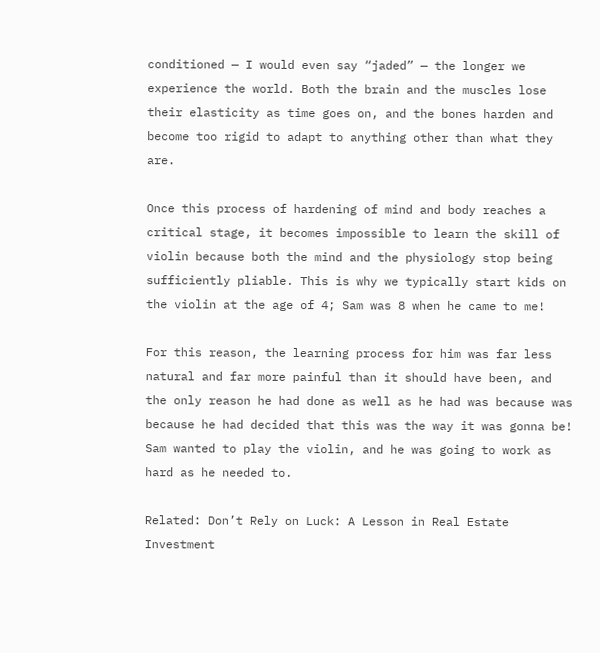conditioned — I would even say “jaded” — the longer we experience the world. Both the brain and the muscles lose their elasticity as time goes on, and the bones harden and become too rigid to adapt to anything other than what they are.

Once this process of hardening of mind and body reaches a critical stage, it becomes impossible to learn the skill of violin because both the mind and the physiology stop being sufficiently pliable. This is why we typically start kids on the violin at the age of 4; Sam was 8 when he came to me!

For this reason, the learning process for him was far less natural and far more painful than it should have been, and the only reason he had done as well as he had was because was because he had decided that this was the way it was gonna be! Sam wanted to play the violin, and he was going to work as hard as he needed to.

Related: Don’t Rely on Luck: A Lesson in Real Estate Investment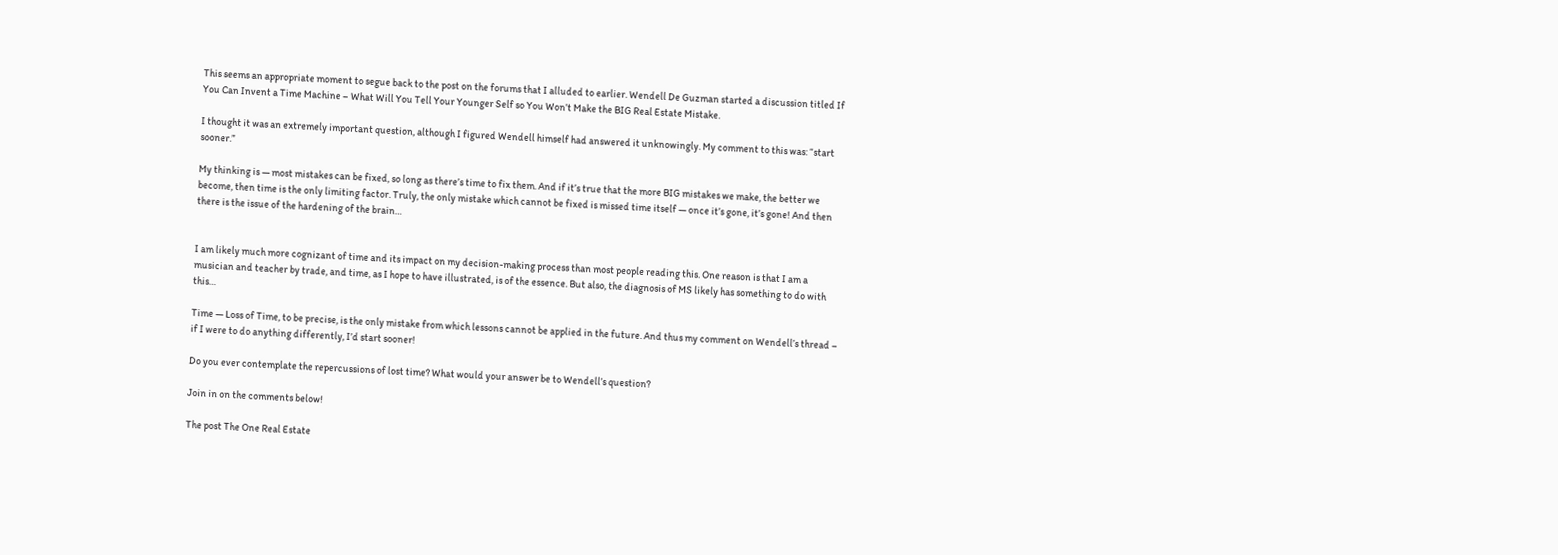This seems an appropriate moment to segue back to the post on the forums that I alluded to earlier. Wendell De Guzman started a discussion titled If You Can Invent a Time Machine – What Will You Tell Your Younger Self so You Won’t Make the BIG Real Estate Mistake.

I thought it was an extremely important question, although I figured Wendell himself had answered it unknowingly. My comment to this was: “start sooner.”

My thinking is — most mistakes can be fixed, so long as there’s time to fix them. And if it’s true that the more BIG mistakes we make, the better we become, then time is the only limiting factor. Truly, the only mistake which cannot be fixed is missed time itself — once it’s gone, it’s gone! And then there is the issue of the hardening of the brain…


I am likely much more cognizant of time and its impact on my decision-making process than most people reading this. One reason is that I am a musician and teacher by trade, and time, as I hope to have illustrated, is of the essence. But also, the diagnosis of MS likely has something to do with this…

Time — Loss of Time, to be precise, is the only mistake from which lessons cannot be applied in the future. And thus my comment on Wendell’s thread – if I were to do anything differently, I’d start sooner!

Do you ever contemplate the repercussions of lost time? What would your answer be to Wendell’s question?

Join in on the comments below!

The post The One Real Estate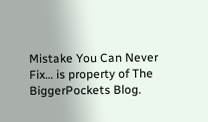Mistake You Can Never Fix… is property of The BiggerPockets Blog.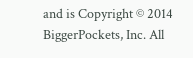and is Copyright © 2014 BiggerPockets, Inc. All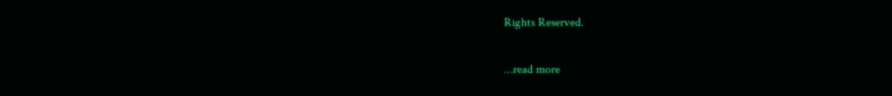Rights Reserved.

…read more